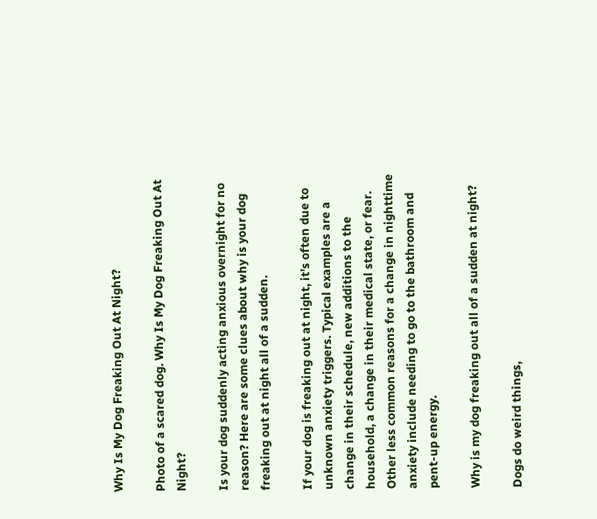Why Is My Dog Freaking Out At Night?

Photo of a scared dog. Why Is My Dog Freaking Out At Night?

Is your dog suddenly acting anxious overnight for no reason? Here are some clues about why is your dog freaking out at night all of a sudden.

If your dog is freaking out at night, it’s often due to unknown anxiety triggers. Typical examples are a change in their schedule, new additions to the household, a change in their medical state, or fear. Other less common reasons for a change in nighttime anxiety include needing to go to the bathroom and pent-up energy.

Why is my dog freaking out all of a sudden at night?

Dogs do weird things,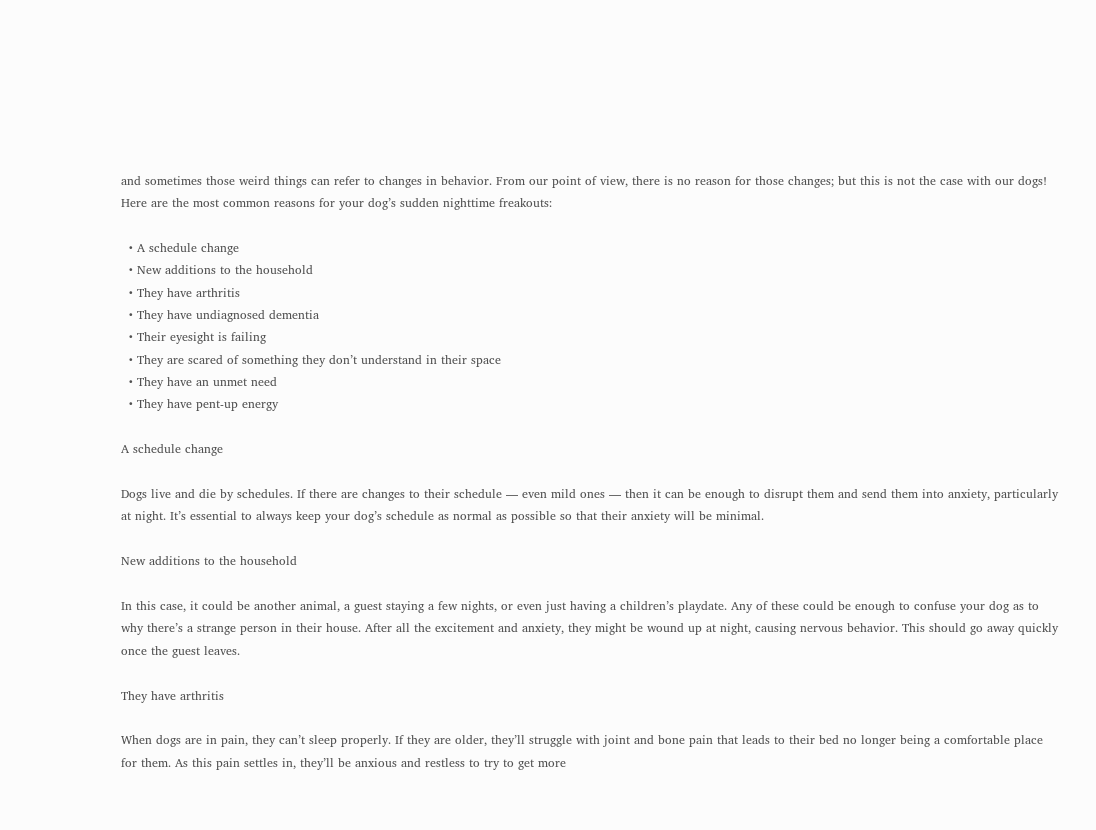and sometimes those weird things can refer to changes in behavior. From our point of view, there is no reason for those changes; but this is not the case with our dogs! Here are the most common reasons for your dog’s sudden nighttime freakouts:

  • A schedule change
  • New additions to the household
  • They have arthritis
  • They have undiagnosed dementia
  • Their eyesight is failing
  • They are scared of something they don’t understand in their space
  • They have an unmet need
  • They have pent-up energy

A schedule change

Dogs live and die by schedules. If there are changes to their schedule — even mild ones — then it can be enough to disrupt them and send them into anxiety, particularly at night. It’s essential to always keep your dog’s schedule as normal as possible so that their anxiety will be minimal.

New additions to the household

In this case, it could be another animal, a guest staying a few nights, or even just having a children’s playdate. Any of these could be enough to confuse your dog as to why there’s a strange person in their house. After all the excitement and anxiety, they might be wound up at night, causing nervous behavior. This should go away quickly once the guest leaves.

They have arthritis

When dogs are in pain, they can’t sleep properly. If they are older, they’ll struggle with joint and bone pain that leads to their bed no longer being a comfortable place for them. As this pain settles in, they’ll be anxious and restless to try to get more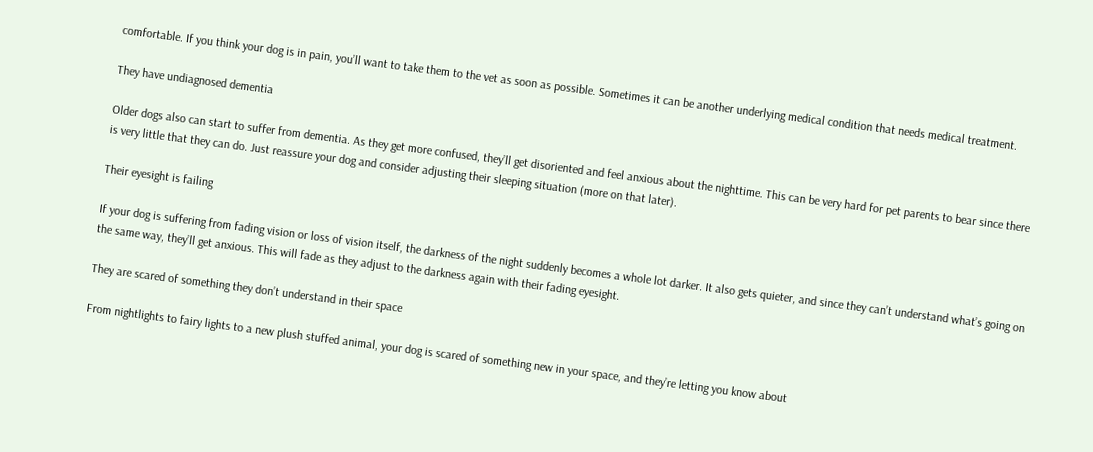comfortable. If you think your dog is in pain, you’ll want to take them to the vet as soon as possible. Sometimes it can be another underlying medical condition that needs medical treatment.

They have undiagnosed dementia

Older dogs also can start to suffer from dementia. As they get more confused, they’ll get disoriented and feel anxious about the nighttime. This can be very hard for pet parents to bear since there is very little that they can do. Just reassure your dog and consider adjusting their sleeping situation (more on that later).

Their eyesight is failing

If your dog is suffering from fading vision or loss of vision itself, the darkness of the night suddenly becomes a whole lot darker. It also gets quieter, and since they can’t understand what’s going on the same way, they’ll get anxious. This will fade as they adjust to the darkness again with their fading eyesight.

They are scared of something they don’t understand in their space

From nightlights to fairy lights to a new plush stuffed animal, your dog is scared of something new in your space, and they’re letting you know about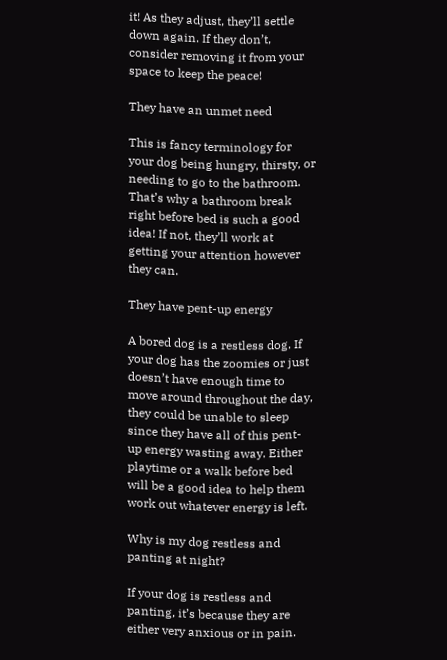it! As they adjust, they’ll settle down again. If they don’t, consider removing it from your space to keep the peace!

They have an unmet need

This is fancy terminology for your dog being hungry, thirsty, or needing to go to the bathroom. That’s why a bathroom break right before bed is such a good idea! If not, they’ll work at getting your attention however they can.

They have pent-up energy

A bored dog is a restless dog. If your dog has the zoomies or just doesn’t have enough time to move around throughout the day, they could be unable to sleep since they have all of this pent-up energy wasting away. Either playtime or a walk before bed will be a good idea to help them work out whatever energy is left.

Why is my dog restless and panting at night?

If your dog is restless and panting, it’s because they are either very anxious or in pain.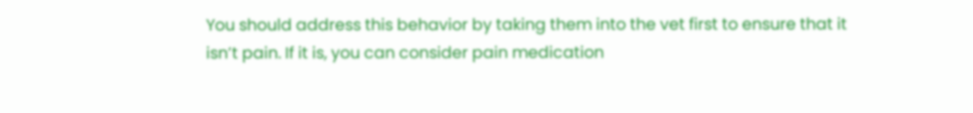You should address this behavior by taking them into the vet first to ensure that it isn’t pain. If it is, you can consider pain medication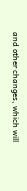and other changes, which will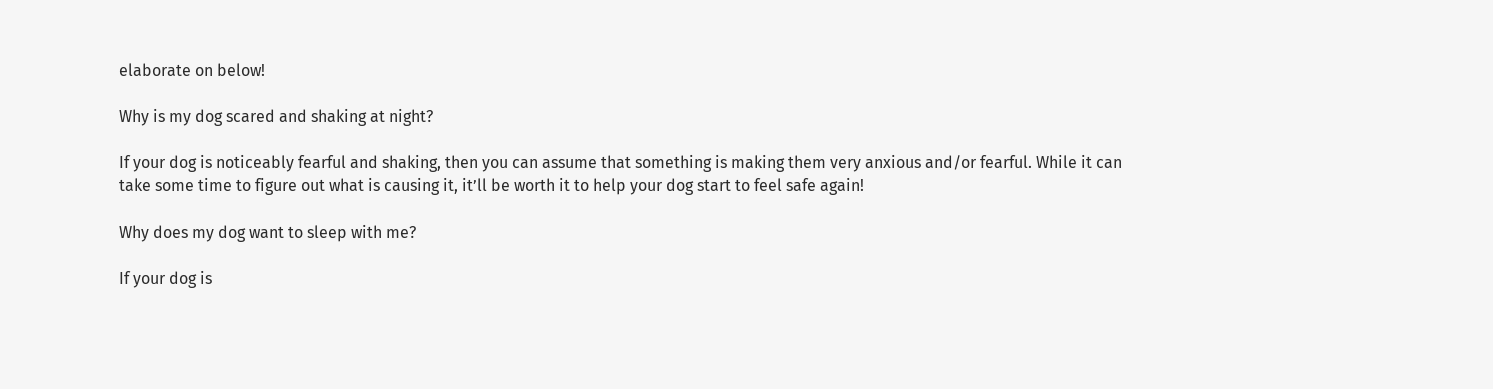elaborate on below!

Why is my dog scared and shaking at night?

If your dog is noticeably fearful and shaking, then you can assume that something is making them very anxious and/or fearful. While it can take some time to figure out what is causing it, it’ll be worth it to help your dog start to feel safe again!

Why does my dog want to sleep with me?

If your dog is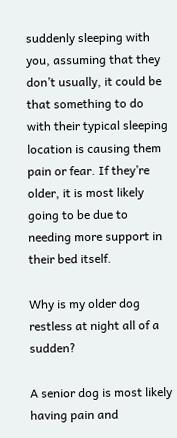suddenly sleeping with you, assuming that they don’t usually, it could be that something to do with their typical sleeping location is causing them pain or fear. If they’re older, it is most likely going to be due to needing more support in their bed itself.

Why is my older dog restless at night all of a sudden?

A senior dog is most likely having pain and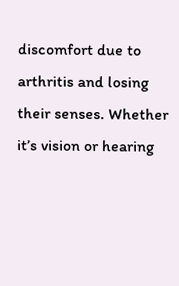discomfort due to arthritis and losing their senses. Whether it’s vision or hearing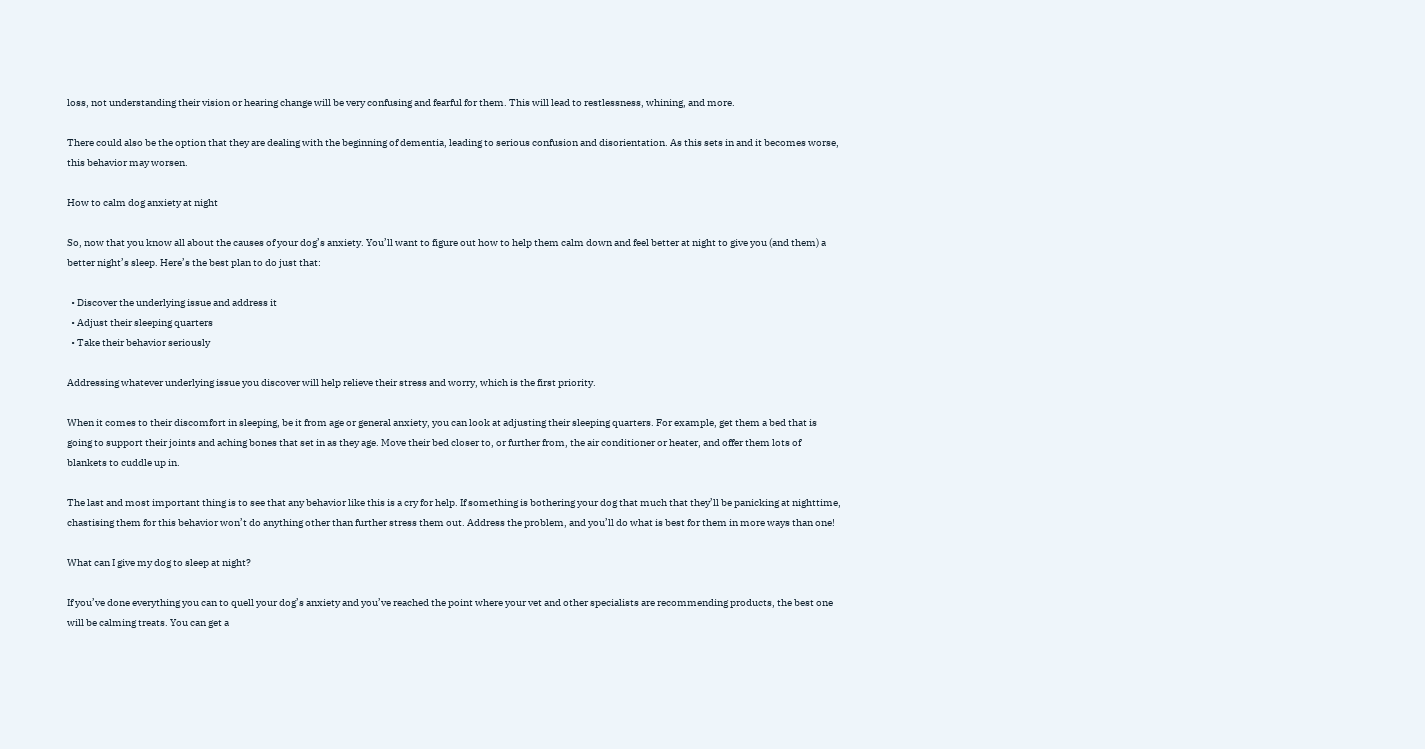loss, not understanding their vision or hearing change will be very confusing and fearful for them. This will lead to restlessness, whining, and more.

There could also be the option that they are dealing with the beginning of dementia, leading to serious confusion and disorientation. As this sets in and it becomes worse, this behavior may worsen.

How to calm dog anxiety at night

So, now that you know all about the causes of your dog’s anxiety. You’ll want to figure out how to help them calm down and feel better at night to give you (and them) a better night’s sleep. Here’s the best plan to do just that:

  • Discover the underlying issue and address it
  • Adjust their sleeping quarters
  • Take their behavior seriously

Addressing whatever underlying issue you discover will help relieve their stress and worry, which is the first priority.

When it comes to their discomfort in sleeping, be it from age or general anxiety, you can look at adjusting their sleeping quarters. For example, get them a bed that is going to support their joints and aching bones that set in as they age. Move their bed closer to, or further from, the air conditioner or heater, and offer them lots of blankets to cuddle up in.

The last and most important thing is to see that any behavior like this is a cry for help. If something is bothering your dog that much that they’ll be panicking at nighttime, chastising them for this behavior won’t do anything other than further stress them out. Address the problem, and you’ll do what is best for them in more ways than one!

What can I give my dog to sleep at night?

If you’ve done everything you can to quell your dog’s anxiety and you’ve reached the point where your vet and other specialists are recommending products, the best one will be calming treats. You can get a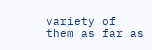variety of them as far as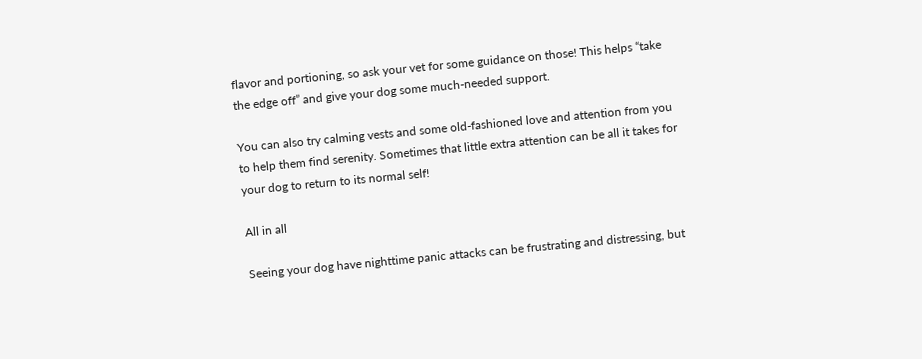flavor and portioning, so ask your vet for some guidance on those! This helps “take the edge off” and give your dog some much-needed support.

You can also try calming vests and some old-fashioned love and attention from you to help them find serenity. Sometimes that little extra attention can be all it takes for your dog to return to its normal self!

All in all

Seeing your dog have nighttime panic attacks can be frustrating and distressing, but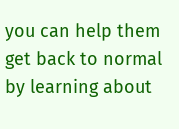you can help them get back to normal by learning about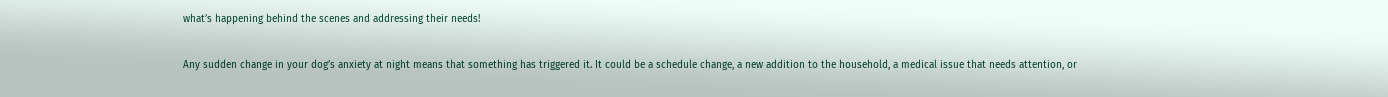what’s happening behind the scenes and addressing their needs!

Any sudden change in your dog’s anxiety at night means that something has triggered it. It could be a schedule change, a new addition to the household, a medical issue that needs attention, or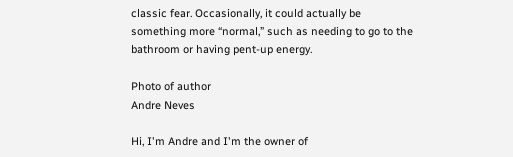classic fear. Occasionally, it could actually be something more “normal,” such as needing to go to the bathroom or having pent-up energy.

Photo of author
Andre Neves

Hi, I'm Andre and I'm the owner of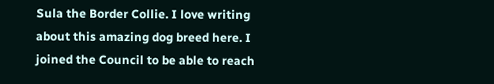Sula the Border Collie. I love writing about this amazing dog breed here. I joined the Council to be able to reach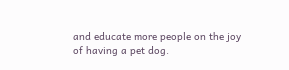and educate more people on the joy of having a pet dog.